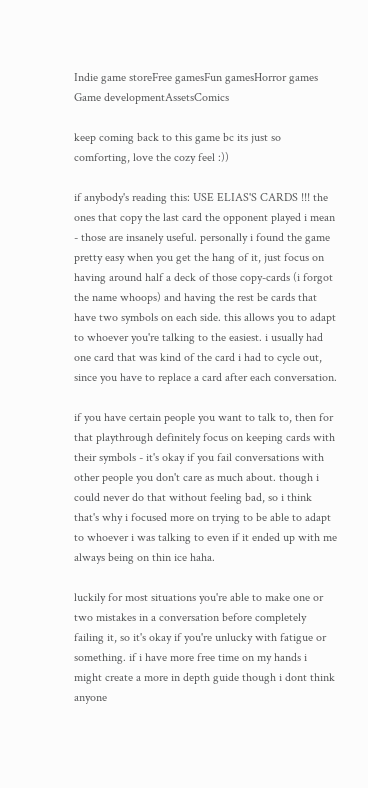Indie game storeFree gamesFun gamesHorror games
Game developmentAssetsComics

keep coming back to this game bc its just so comforting, love the cozy feel :))

if anybody's reading this: USE ELIAS'S CARDS !!! the ones that copy the last card the opponent played i mean - those are insanely useful. personally i found the game pretty easy when you get the hang of it, just focus on having around half a deck of those copy-cards (i forgot the name whoops) and having the rest be cards that have two symbols on each side. this allows you to adapt to whoever you're talking to the easiest. i usually had one card that was kind of the card i had to cycle out, since you have to replace a card after each conversation.

if you have certain people you want to talk to, then for that playthrough definitely focus on keeping cards with their symbols - it's okay if you fail conversations with other people you don't care as much about. though i could never do that without feeling bad, so i think that's why i focused more on trying to be able to adapt to whoever i was talking to even if it ended up with me always being on thin ice haha.

luckily for most situations you're able to make one or two mistakes in a conversation before completely failing it, so it's okay if you're unlucky with fatigue or something. if i have more free time on my hands i might create a more in depth guide though i dont think anyone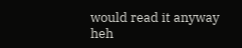would read it anyway heh